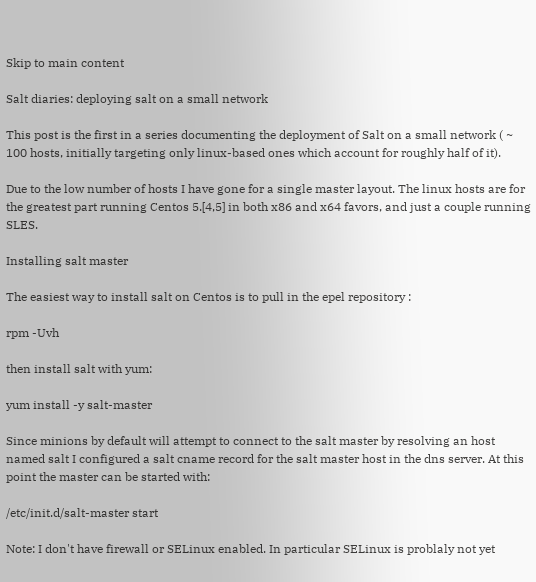Skip to main content

Salt diaries: deploying salt on a small network

This post is the first in a series documenting the deployment of Salt on a small network ( ~ 100 hosts, initially targeting only linux-based ones which account for roughly half of it).

Due to the low number of hosts I have gone for a single master layout. The linux hosts are for the greatest part running Centos 5.[4,5] in both x86 and x64 favors, and just a couple running SLES.

Installing salt master

The easiest way to install salt on Centos is to pull in the epel repository :

rpm -Uvh

then install salt with yum:

yum install -y salt-master

Since minions by default will attempt to connect to the salt master by resolving an host named salt I configured a salt cname record for the salt master host in the dns server. At this point the master can be started with:

/etc/init.d/salt-master start

Note: I don't have firewall or SELinux enabled. In particular SELinux is problaly not yet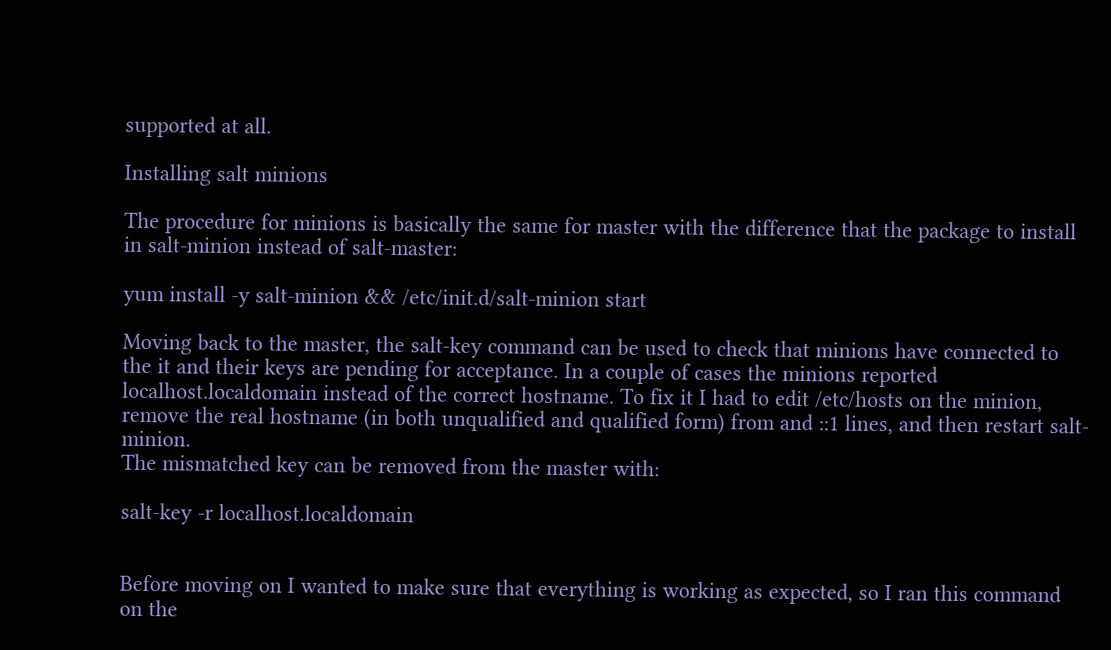supported at all.

Installing salt minions

The procedure for minions is basically the same for master with the difference that the package to install in salt-minion instead of salt-master:

yum install -y salt-minion && /etc/init.d/salt-minion start

Moving back to the master, the salt-key command can be used to check that minions have connected to the it and their keys are pending for acceptance. In a couple of cases the minions reported localhost.localdomain instead of the correct hostname. To fix it I had to edit /etc/hosts on the minion, remove the real hostname (in both unqualified and qualified form) from and ::1 lines, and then restart salt-minion.
The mismatched key can be removed from the master with:

salt-key -r localhost.localdomain


Before moving on I wanted to make sure that everything is working as expected, so I ran this command on the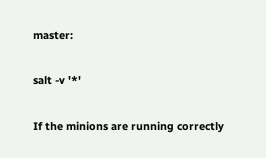master:

salt -v '*'

If the minions are running correctly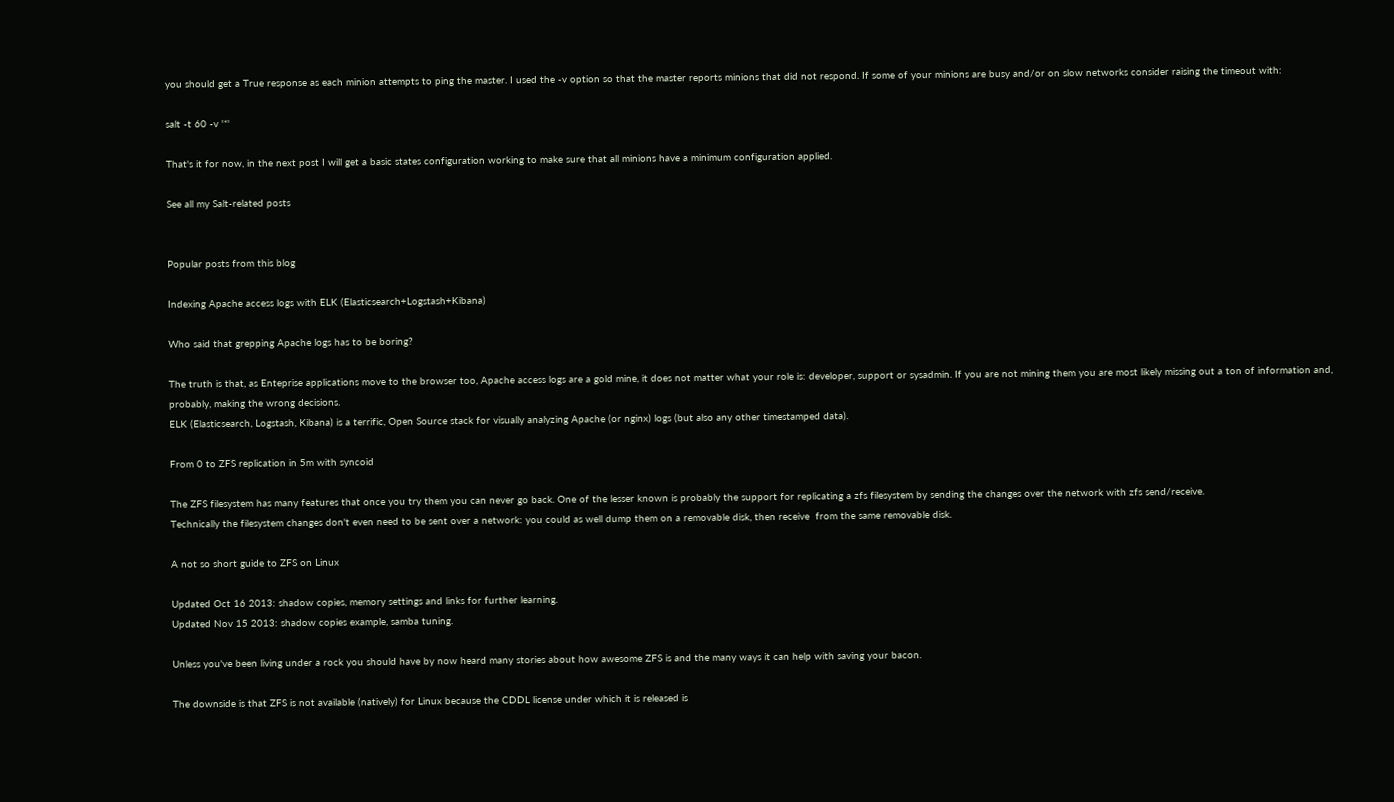you should get a True response as each minion attempts to ping the master. I used the -v option so that the master reports minions that did not respond. If some of your minions are busy and/or on slow networks consider raising the timeout with:

salt -t 60 -v '*'

That's it for now, in the next post I will get a basic states configuration working to make sure that all minions have a minimum configuration applied.

See all my Salt-related posts


Popular posts from this blog

Indexing Apache access logs with ELK (Elasticsearch+Logstash+Kibana)

Who said that grepping Apache logs has to be boring?

The truth is that, as Enteprise applications move to the browser too, Apache access logs are a gold mine, it does not matter what your role is: developer, support or sysadmin. If you are not mining them you are most likely missing out a ton of information and, probably, making the wrong decisions.
ELK (Elasticsearch, Logstash, Kibana) is a terrific, Open Source stack for visually analyzing Apache (or nginx) logs (but also any other timestamped data).

From 0 to ZFS replication in 5m with syncoid

The ZFS filesystem has many features that once you try them you can never go back. One of the lesser known is probably the support for replicating a zfs filesystem by sending the changes over the network with zfs send/receive.
Technically the filesystem changes don't even need to be sent over a network: you could as well dump them on a removable disk, then receive  from the same removable disk.

A not so short guide to ZFS on Linux

Updated Oct 16 2013: shadow copies, memory settings and links for further learning.
Updated Nov 15 2013: shadow copies example, samba tuning.

Unless you've been living under a rock you should have by now heard many stories about how awesome ZFS is and the many ways it can help with saving your bacon.

The downside is that ZFS is not available (natively) for Linux because the CDDL license under which it is released is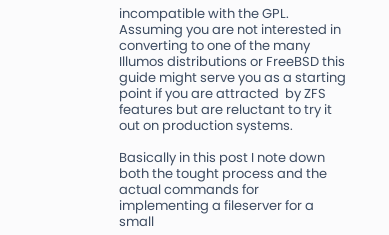incompatible with the GPL. Assuming you are not interested in converting to one of the many Illumos distributions or FreeBSD this guide might serve you as a starting point if you are attracted  by ZFS features but are reluctant to try it out on production systems.

Basically in this post I note down both the tought process and the actual commands for implementing a fileserver for a small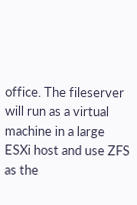office. The fileserver will run as a virtual machine in a large ESXi host and use ZFS as the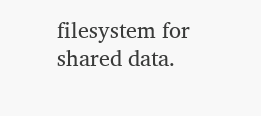filesystem for shared data.